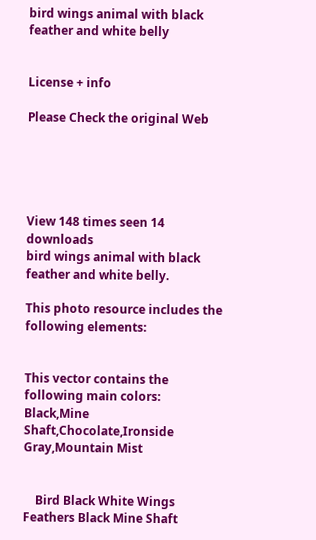bird wings animal with black feather and white belly


License + info

Please Check the original Web





View 148 times seen 14 downloads
bird wings animal with black feather and white belly.

This photo resource includes the following elements:


This vector contains the following main colors: Black,Mine Shaft,Chocolate,Ironside Gray,Mountain Mist


    Bird Black White Wings Feathers Black Mine Shaft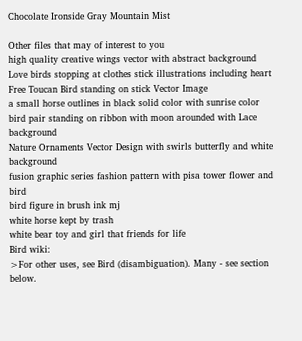Chocolate Ironside Gray Mountain Mist

Other files that may of interest to you
high quality creative wings vector with abstract background
Love birds stopping at clothes stick illustrations including heart
Free Toucan Bird standing on stick Vector Image
a small horse outlines in black solid color with sunrise color
bird pair standing on ribbon with moon arounded with Lace background
Nature Ornaments Vector Design with swirls butterfly and white background
fusion graphic series fashion pattern with pisa tower flower and bird
bird figure in brush ink mj
white horse kept by trash
white bear toy and girl that friends for life
Bird wiki:
>For other uses, see Bird (disambiguation). Many - see section below.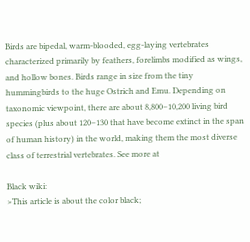Birds are bipedal, warm-blooded, egg-laying vertebrates characterized primarily by feathers, forelimbs modified as wings, and hollow bones. Birds range in size from the tiny hummingbirds to the huge Ostrich and Emu. Depending on taxonomic viewpoint, there are about 8,800–10,200 living bird species (plus about 120–130 that have become extinct in the span of human history) in the world, making them the most diverse class of terrestrial vertebrates. See more at

Black wiki:
>This article is about the color black;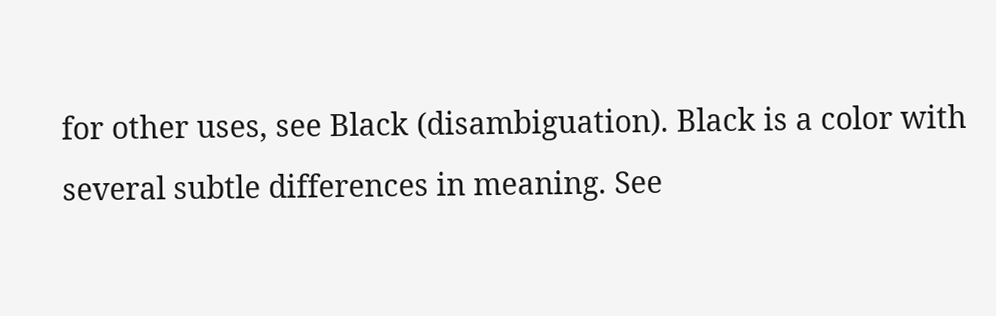for other uses, see Black (disambiguation). Black is a color with several subtle differences in meaning. See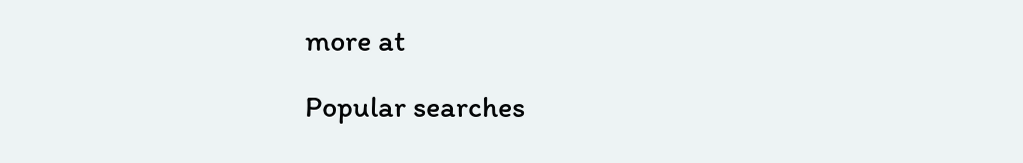more at

Popular searches